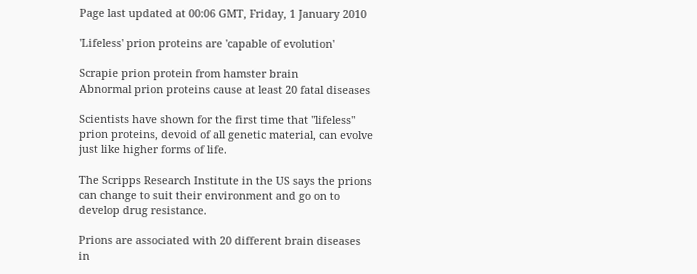Page last updated at 00:06 GMT, Friday, 1 January 2010

'Lifeless' prion proteins are 'capable of evolution'

Scrapie prion protein from hamster brain
Abnormal prion proteins cause at least 20 fatal diseases

Scientists have shown for the first time that "lifeless" prion proteins, devoid of all genetic material, can evolve just like higher forms of life.

The Scripps Research Institute in the US says the prions can change to suit their environment and go on to develop drug resistance.

Prions are associated with 20 different brain diseases in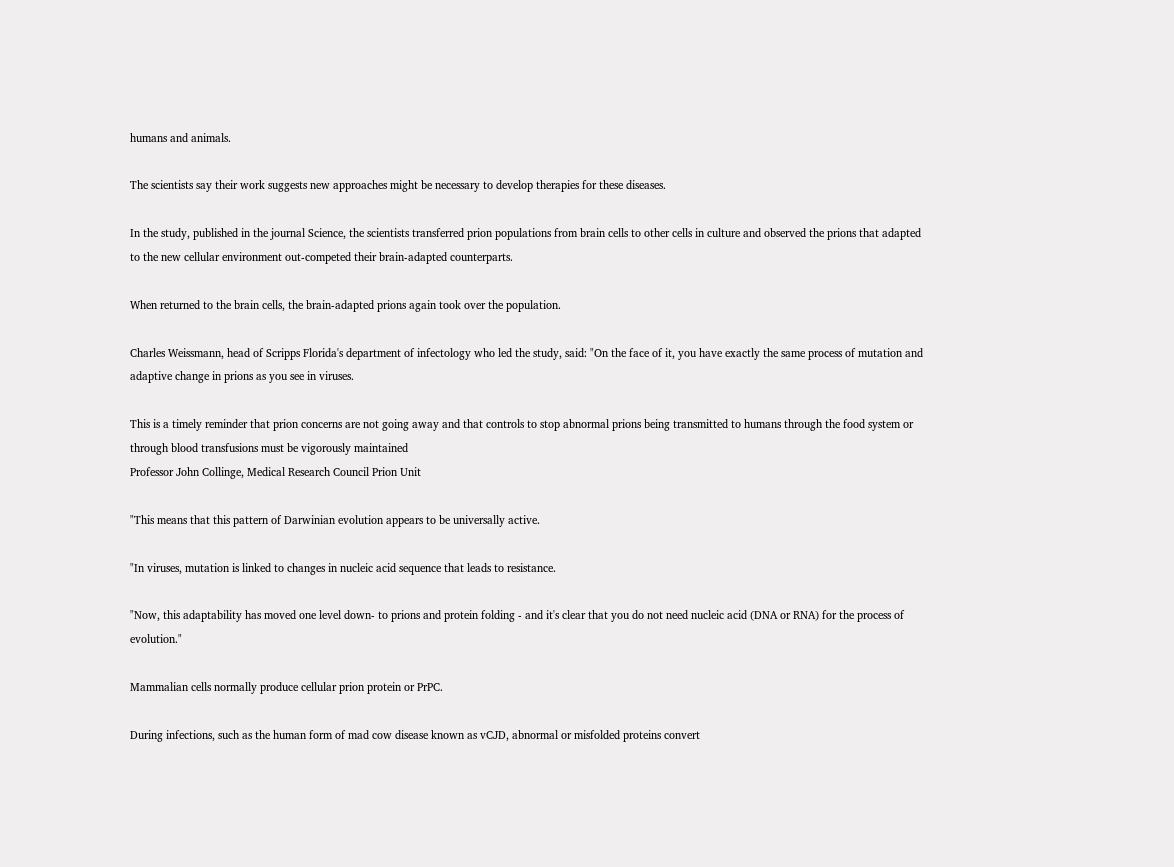humans and animals.

The scientists say their work suggests new approaches might be necessary to develop therapies for these diseases.

In the study, published in the journal Science, the scientists transferred prion populations from brain cells to other cells in culture and observed the prions that adapted to the new cellular environment out-competed their brain-adapted counterparts.

When returned to the brain cells, the brain-adapted prions again took over the population.

Charles Weissmann, head of Scripps Florida's department of infectology who led the study, said: "On the face of it, you have exactly the same process of mutation and adaptive change in prions as you see in viruses.

This is a timely reminder that prion concerns are not going away and that controls to stop abnormal prions being transmitted to humans through the food system or through blood transfusions must be vigorously maintained
Professor John Collinge, Medical Research Council Prion Unit

"This means that this pattern of Darwinian evolution appears to be universally active.

"In viruses, mutation is linked to changes in nucleic acid sequence that leads to resistance.

"Now, this adaptability has moved one level down- to prions and protein folding - and it's clear that you do not need nucleic acid (DNA or RNA) for the process of evolution."

Mammalian cells normally produce cellular prion protein or PrPC.

During infections, such as the human form of mad cow disease known as vCJD, abnormal or misfolded proteins convert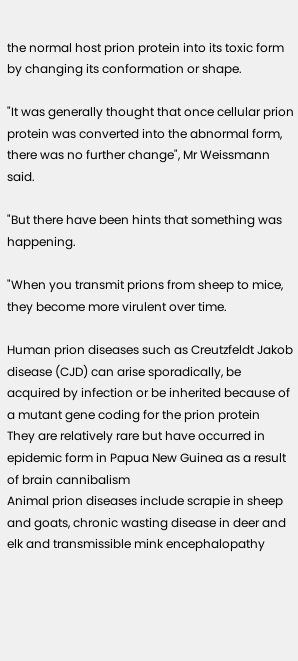the normal host prion protein into its toxic form by changing its conformation or shape.

"It was generally thought that once cellular prion protein was converted into the abnormal form, there was no further change", Mr Weissmann said.

"But there have been hints that something was happening.

"When you transmit prions from sheep to mice, they become more virulent over time.

Human prion diseases such as Creutzfeldt Jakob disease (CJD) can arise sporadically, be acquired by infection or be inherited because of a mutant gene coding for the prion protein
They are relatively rare but have occurred in epidemic form in Papua New Guinea as a result of brain cannibalism
Animal prion diseases include scrapie in sheep and goats, chronic wasting disease in deer and elk and transmissible mink encephalopathy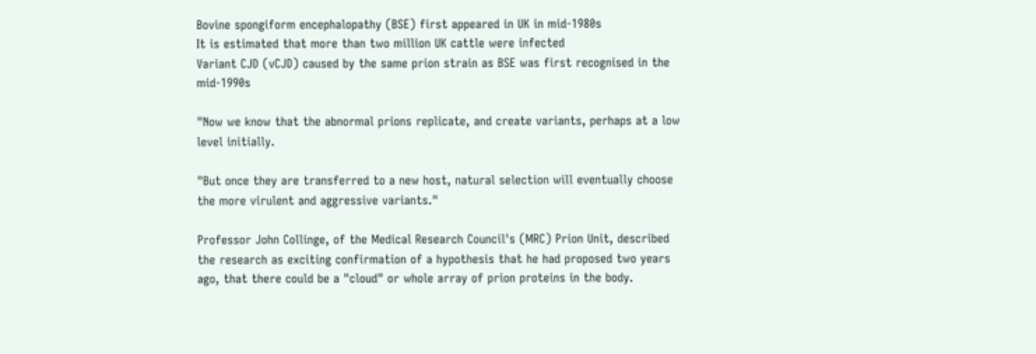Bovine spongiform encephalopathy (BSE) first appeared in UK in mid-1980s
It is estimated that more than two million UK cattle were infected
Variant CJD (vCJD) caused by the same prion strain as BSE was first recognised in the mid-1990s

"Now we know that the abnormal prions replicate, and create variants, perhaps at a low level initially.

"But once they are transferred to a new host, natural selection will eventually choose the more virulent and aggressive variants."

Professor John Collinge, of the Medical Research Council's (MRC) Prion Unit, described the research as exciting confirmation of a hypothesis that he had proposed two years ago, that there could be a "cloud" or whole array of prion proteins in the body.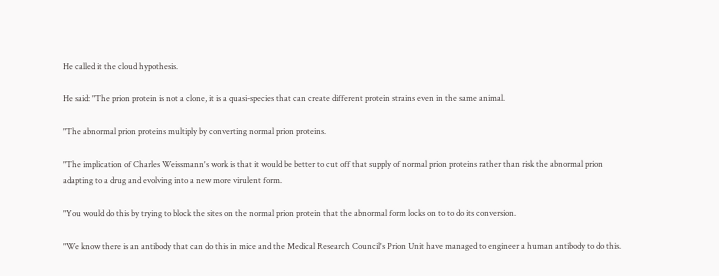He called it the cloud hypothesis.

He said: "The prion protein is not a clone, it is a quasi-species that can create different protein strains even in the same animal.

"The abnormal prion proteins multiply by converting normal prion proteins.

"The implication of Charles Weissmann's work is that it would be better to cut off that supply of normal prion proteins rather than risk the abnormal prion adapting to a drug and evolving into a new more virulent form.

"You would do this by trying to block the sites on the normal prion protein that the abnormal form locks on to to do its conversion.

"We know there is an antibody that can do this in mice and the Medical Research Council's Prion Unit have managed to engineer a human antibody to do this.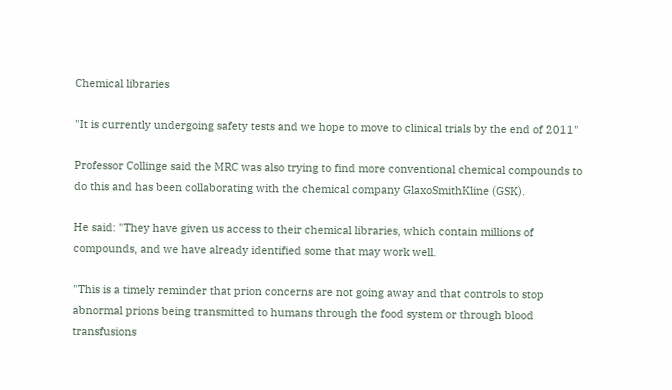Chemical libraries

"It is currently undergoing safety tests and we hope to move to clinical trials by the end of 2011"

Professor Collinge said the MRC was also trying to find more conventional chemical compounds to do this and has been collaborating with the chemical company GlaxoSmithKline (GSK).

He said: "They have given us access to their chemical libraries, which contain millions of compounds, and we have already identified some that may work well.

"This is a timely reminder that prion concerns are not going away and that controls to stop abnormal prions being transmitted to humans through the food system or through blood transfusions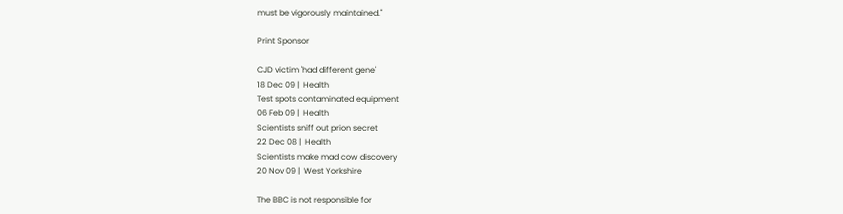must be vigorously maintained."

Print Sponsor

CJD victim 'had different gene'
18 Dec 09 |  Health
Test spots contaminated equipment
06 Feb 09 |  Health
Scientists sniff out prion secret
22 Dec 08 |  Health
Scientists make mad cow discovery
20 Nov 09 |  West Yorkshire

The BBC is not responsible for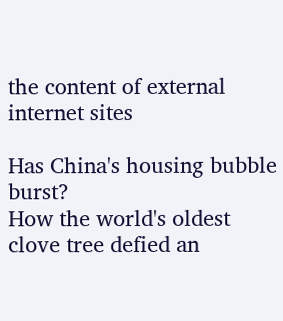the content of external internet sites

Has China's housing bubble burst?
How the world's oldest clove tree defied an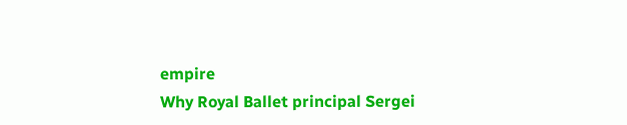empire
Why Royal Ballet principal Sergei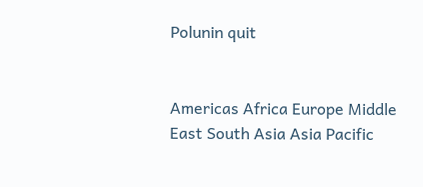Polunin quit


Americas Africa Europe Middle East South Asia Asia Pacific